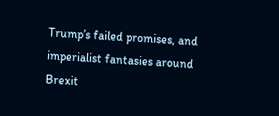Trump’s failed promises, and imperialist fantasies around Brexit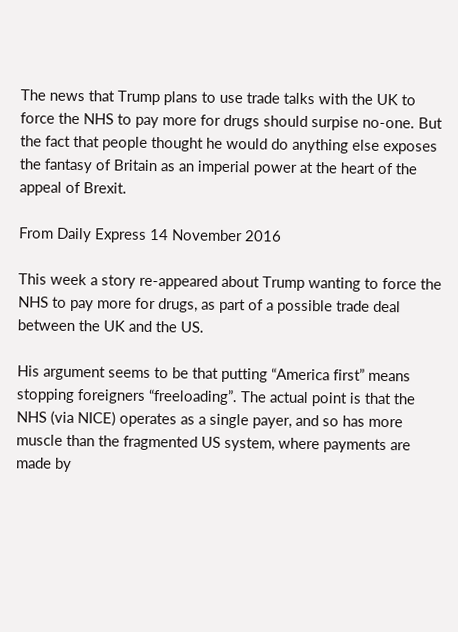The news that Trump plans to use trade talks with the UK to force the NHS to pay more for drugs should surpise no-one. But the fact that people thought he would do anything else exposes the fantasy of Britain as an imperial power at the heart of the appeal of Brexit.

From Daily Express 14 November 2016

This week a story re-appeared about Trump wanting to force the NHS to pay more for drugs, as part of a possible trade deal between the UK and the US.

His argument seems to be that putting “America first” means stopping foreigners “freeloading”. The actual point is that the NHS (via NICE) operates as a single payer, and so has more muscle than the fragmented US system, where payments are made by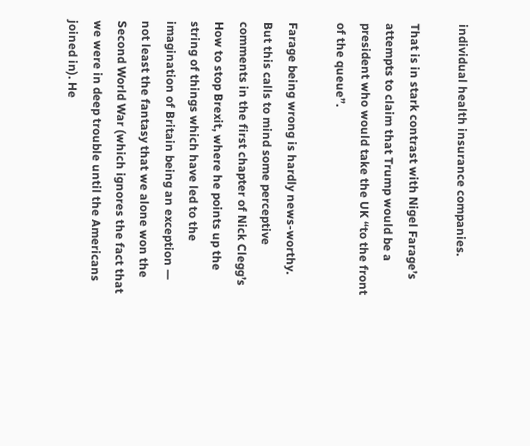individual health insurance companies.

That is in stark contrast with Nigel Farage’s attempts to claim that Trump would be a president who would take the UK “to the front of the queue”.

Farage being wrong is hardly news-worthy. But this calls to mind some perceptive comments in the first chapter of Nick Clegg’s How to stop Brexit, where he points up the string of things which have led to the imagination of Britain being an exception — not least the fantasy that we alone won the Second World War (which ignores the fact that we were in deep trouble until the Americans joined in). He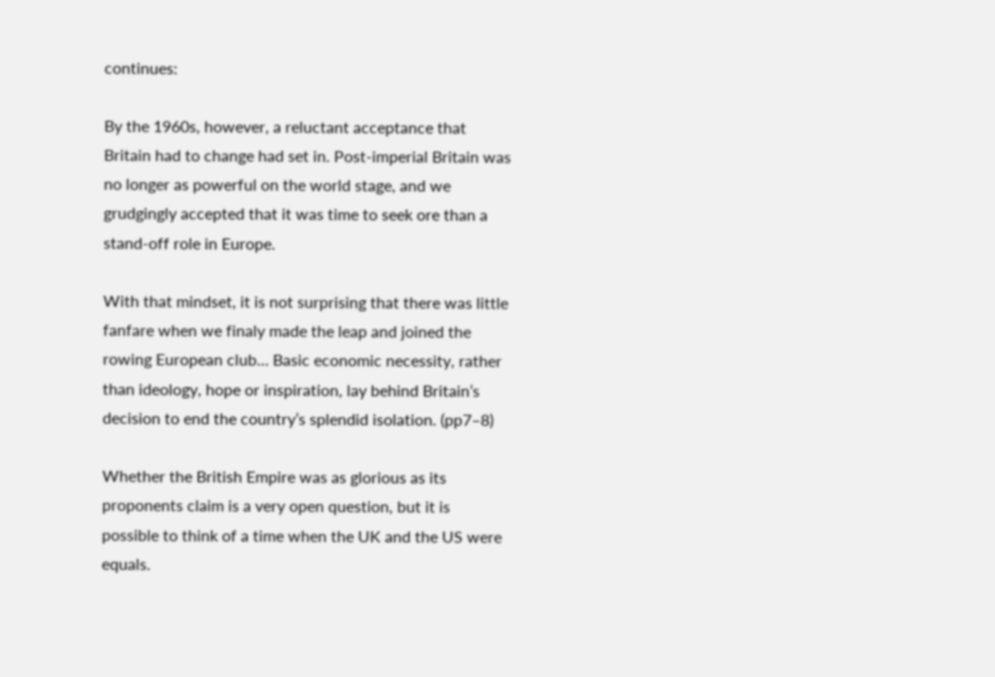continues:

By the 1960s, however, a reluctant acceptance that Britain had to change had set in. Post-imperial Britain was no longer as powerful on the world stage, and we grudgingly accepted that it was time to seek ore than a stand-off role in Europe.

With that mindset, it is not surprising that there was little fanfare when we finaly made the leap and joined the rowing European club… Basic economic necessity, rather than ideology, hope or inspiration, lay behind Britain’s decision to end the country’s splendid isolation. (pp7–8)

Whether the British Empire was as glorious as its proponents claim is a very open question, but it is possible to think of a time when the UK and the US were equals.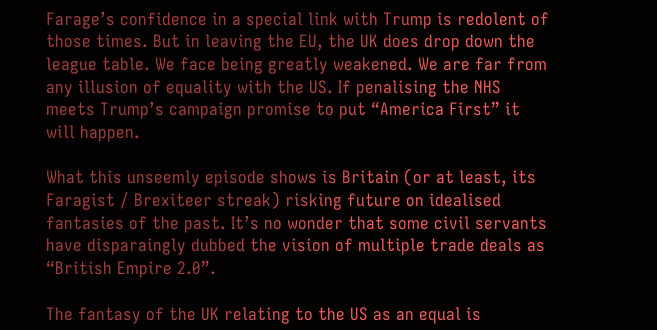Farage’s confidence in a special link with Trump is redolent of those times. But in leaving the EU, the UK does drop down the league table. We face being greatly weakened. We are far from any illusion of equality with the US. If penalising the NHS meets Trump’s campaign promise to put “America First” it will happen.

What this unseemly episode shows is Britain (or at least, its Faragist / Brexiteer streak) risking future on idealised fantasies of the past. It’s no wonder that some civil servants have disparaingly dubbed the vision of multiple trade deals as “British Empire 2.0”.

The fantasy of the UK relating to the US as an equal is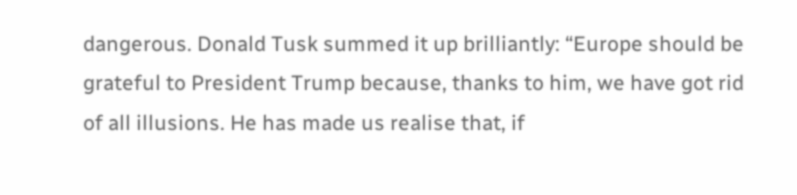dangerous. Donald Tusk summed it up brilliantly: “Europe should be grateful to President Trump because, thanks to him, we have got rid of all illusions. He has made us realise that, if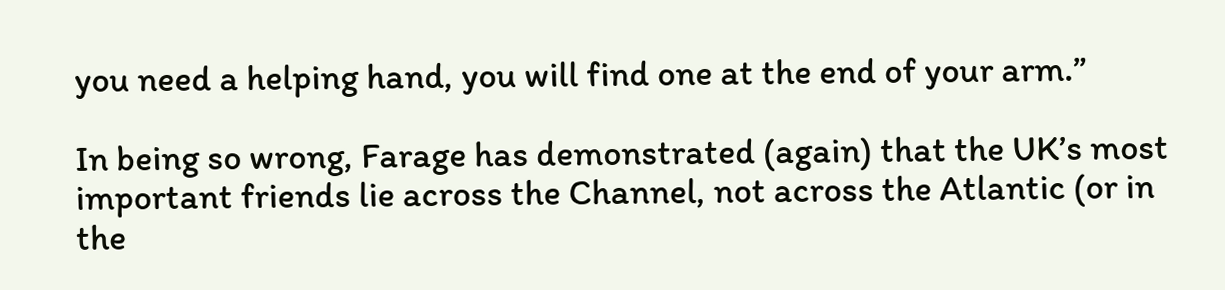you need a helping hand, you will find one at the end of your arm.”

In being so wrong, Farage has demonstrated (again) that the UK’s most important friends lie across the Channel, not across the Atlantic (or in the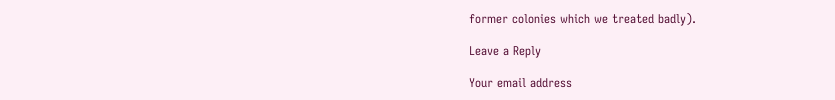former colonies which we treated badly).

Leave a Reply

Your email address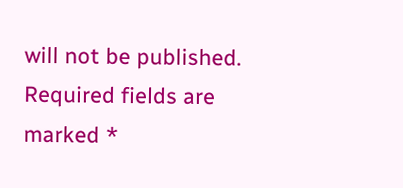will not be published. Required fields are marked *